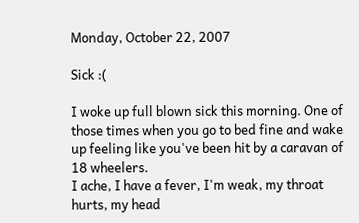Monday, October 22, 2007

Sick :(

I woke up full blown sick this morning. One of those times when you go to bed fine and wake up feeling like you've been hit by a caravan of 18 wheelers.
I ache, I have a fever, I'm weak, my throat hurts, my head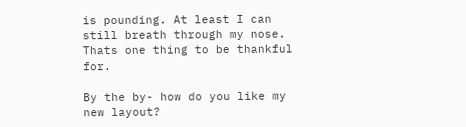is pounding. At least I can still breath through my nose. Thats one thing to be thankful for.

By the by- how do you like my new layout?